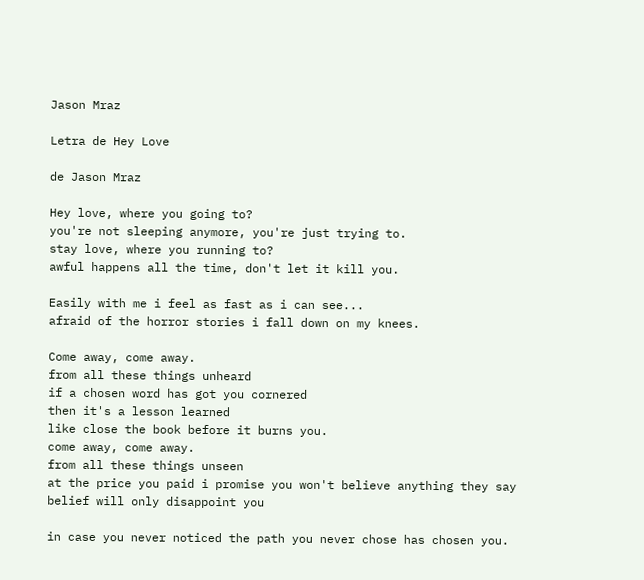Jason Mraz

Letra de Hey Love

de Jason Mraz

Hey love, where you going to?
you're not sleeping anymore, you're just trying to.
stay love, where you running to?
awful happens all the time, don't let it kill you.

Easily with me i feel as fast as i can see...
afraid of the horror stories i fall down on my knees.

Come away, come away.
from all these things unheard
if a chosen word has got you cornered
then it's a lesson learned
like close the book before it burns you.
come away, come away.
from all these things unseen
at the price you paid i promise you won't believe anything they say
belief will only disappoint you

in case you never noticed the path you never chose has chosen you.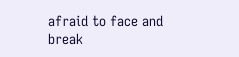afraid to face and break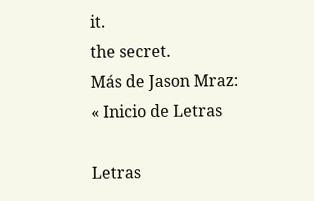it.
the secret.
Más de Jason Mraz:
« Inicio de Letras

Letras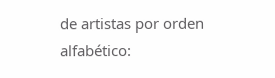de artistas por orden alfabético: